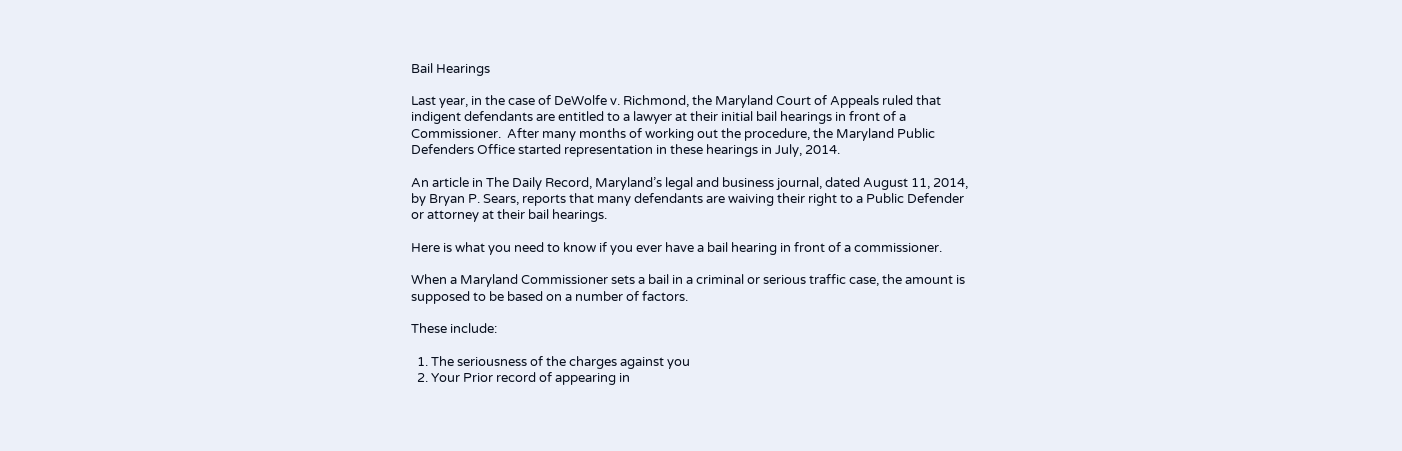Bail Hearings

Last year, in the case of DeWolfe v. Richmond, the Maryland Court of Appeals ruled that  indigent defendants are entitled to a lawyer at their initial bail hearings in front of a Commissioner.  After many months of working out the procedure, the Maryland Public Defenders Office started representation in these hearings in July, 2014.

An article in The Daily Record, Maryland’s legal and business journal, dated August 11, 2014, by Bryan P. Sears, reports that many defendants are waiving their right to a Public Defender or attorney at their bail hearings.

Here is what you need to know if you ever have a bail hearing in front of a commissioner.

When a Maryland Commissioner sets a bail in a criminal or serious traffic case, the amount is supposed to be based on a number of factors.

These include:

  1. The seriousness of the charges against you
  2. Your Prior record of appearing in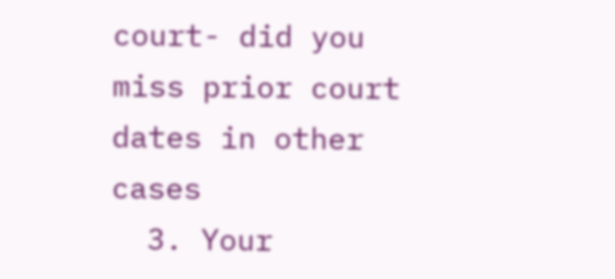court- did you miss prior court dates in other cases
  3. Your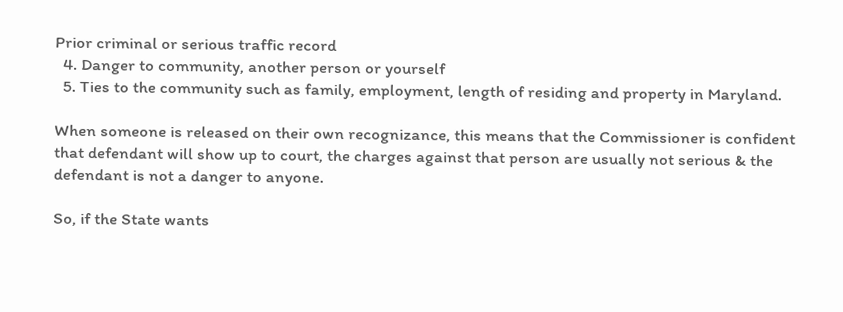Prior criminal or serious traffic record
  4. Danger to community, another person or yourself
  5. Ties to the community such as family, employment, length of residing and property in Maryland.

When someone is released on their own recognizance, this means that the Commissioner is confident that defendant will show up to court, the charges against that person are usually not serious & the defendant is not a danger to anyone.

So, if the State wants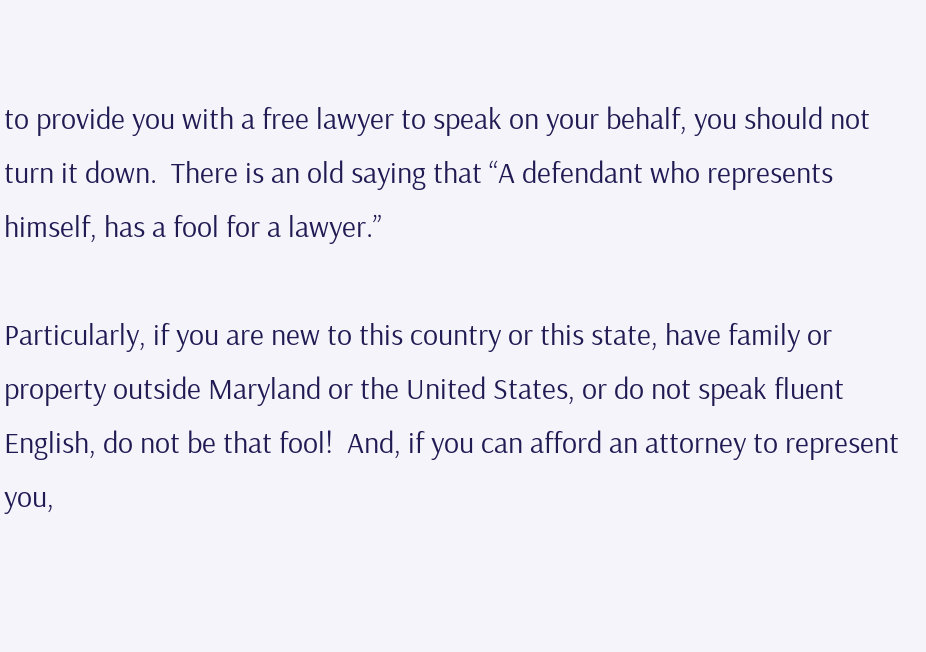to provide you with a free lawyer to speak on your behalf, you should not turn it down.  There is an old saying that “A defendant who represents himself, has a fool for a lawyer.”

Particularly, if you are new to this country or this state, have family or property outside Maryland or the United States, or do not speak fluent English, do not be that fool!  And, if you can afford an attorney to represent you,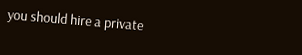you should hire a private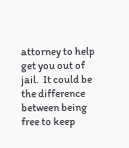attorney to help get you out of jail.  It could be the difference between being free to keep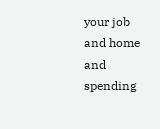your job and home and spending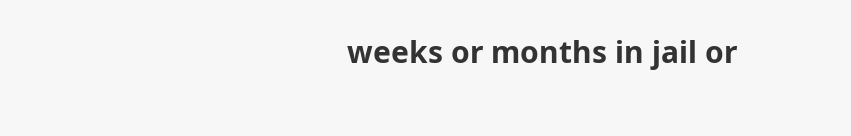weeks or months in jail or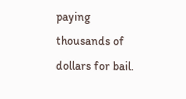paying thousands of dollars for bail.